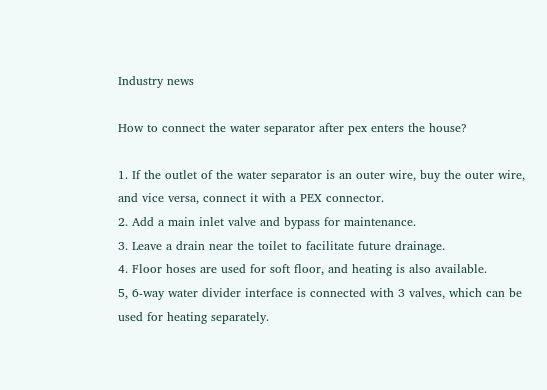Industry news

How to connect the water separator after pex enters the house?

1. If the outlet of the water separator is an outer wire, buy the outer wire, and vice versa, connect it with a PEX connector.
2. Add a main inlet valve and bypass for maintenance.
3. Leave a drain near the toilet to facilitate future drainage.
4. Floor hoses are used for soft floor, and heating is also available.
5, 6-way water divider interface is connected with 3 valves, which can be used for heating separately.